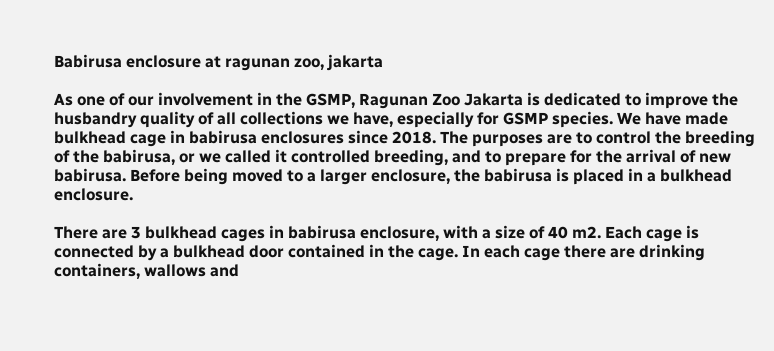Babirusa enclosure at ragunan zoo, jakarta

As one of our involvement in the GSMP, Ragunan Zoo Jakarta is dedicated to improve the husbandry quality of all collections we have, especially for GSMP species. We have made bulkhead cage in babirusa enclosures since 2018. The purposes are to control the breeding of the babirusa, or we called it controlled breeding, and to prepare for the arrival of new babirusa. Before being moved to a larger enclosure, the babirusa is placed in a bulkhead enclosure.

There are 3 bulkhead cages in babirusa enclosure, with a size of 40 m2. Each cage is connected by a bulkhead door contained in the cage. In each cage there are drinking containers, wallows and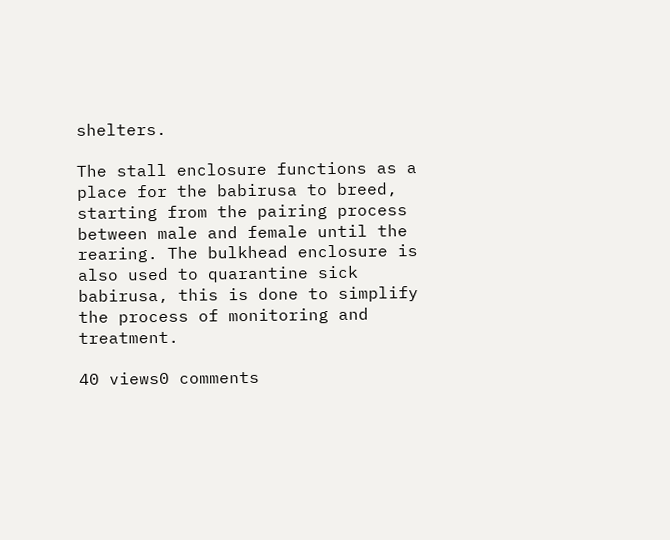shelters.

The stall enclosure functions as a place for the babirusa to breed, starting from the pairing process between male and female until the rearing. The bulkhead enclosure is also used to quarantine sick babirusa, this is done to simplify the process of monitoring and treatment.

40 views0 comments